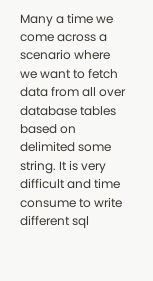Many a time we come across a scenario where we want to fetch data from all over database tables based on delimited some string. It is very difficult and time consume to write different sql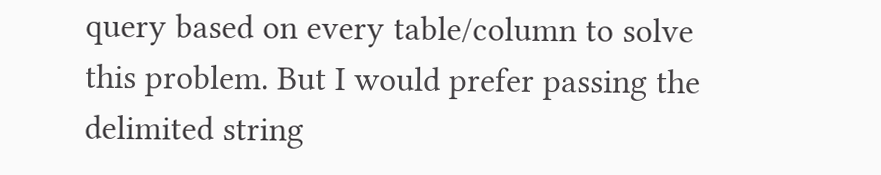query based on every table/column to solve this problem. But I would prefer passing the delimited string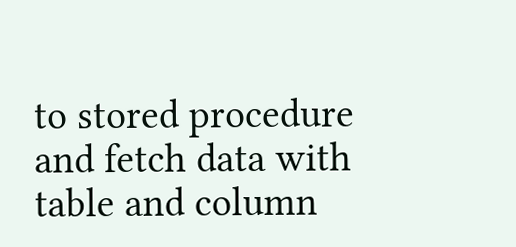to stored procedure and fetch data with table and column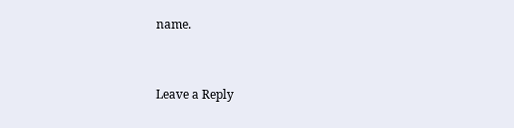name.


Leave a Reply